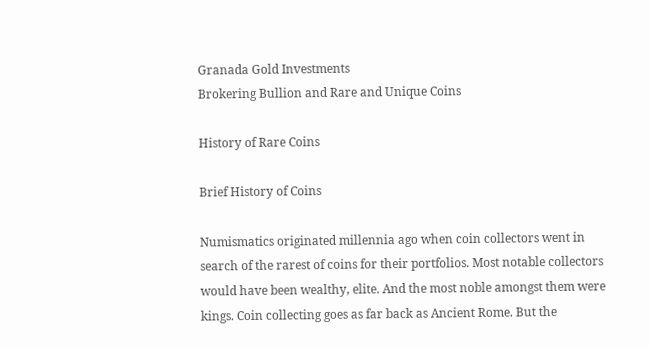Granada Gold Investments
Brokering Bullion and Rare and Unique Coins

History of Rare Coins

Brief History of Coins

Numismatics originated millennia ago when coin collectors went in search of the rarest of coins for their portfolios. Most notable collectors would have been wealthy, elite. And the most noble amongst them were kings. Coin collecting goes as far back as Ancient Rome. But the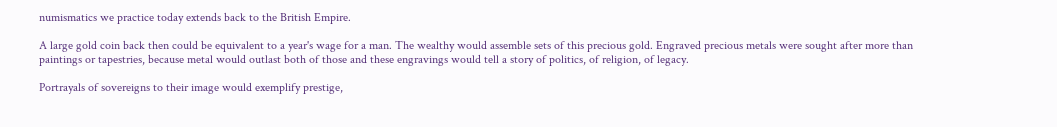numismatics we practice today extends back to the British Empire.

A large gold coin back then could be equivalent to a year's wage for a man. The wealthy would assemble sets of this precious gold. Engraved precious metals were sought after more than paintings or tapestries, because metal would outlast both of those and these engravings would tell a story of politics, of religion, of legacy.

Portrayals of sovereigns to their image would exemplify prestige,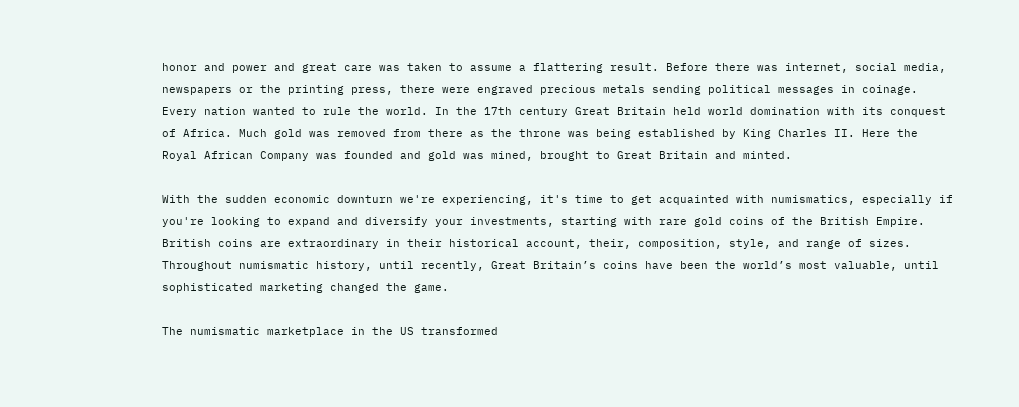honor and power and great care was taken to assume a flattering result. Before there was internet, social media, newspapers or the printing press, there were engraved precious metals sending political messages in coinage. Every nation wanted to rule the world. In the 17th century Great Britain held world domination with its conquest of Africa. Much gold was removed from there as the throne was being established by King Charles II. Here the Royal African Company was founded and gold was mined, brought to Great Britain and minted.

With the sudden economic downturn we're experiencing, it's time to get acquainted with numismatics, especially if you're looking to expand and diversify your investments, starting with rare gold coins of the British Empire. British coins are extraordinary in their historical account, their, composition, style, and range of sizes. Throughout numismatic history, until recently, Great Britain’s coins have been the world’s most valuable, until sophisticated marketing changed the game.

The numismatic marketplace in the US transformed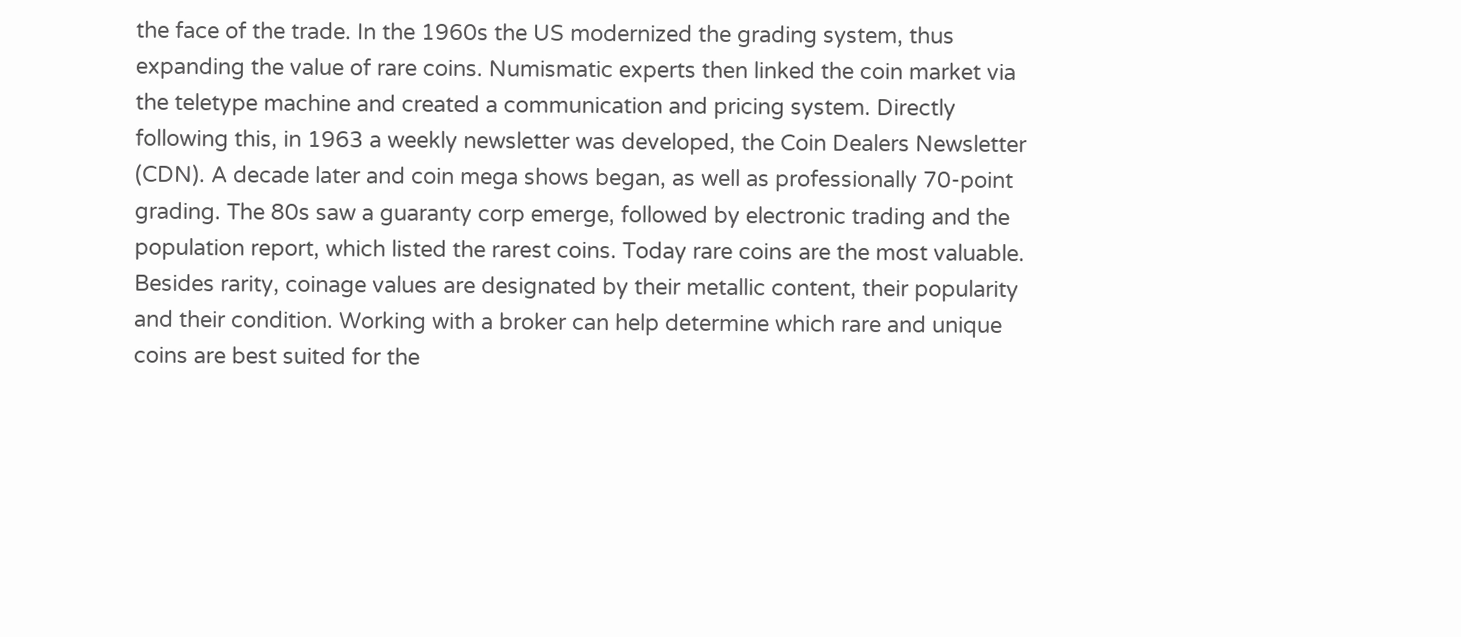the face of the trade. In the 1960s the US modernized the grading system, thus expanding the value of rare coins. Numismatic experts then linked the coin market via the teletype machine and created a communication and pricing system. Directly following this, in 1963 a weekly newsletter was developed, the Coin Dealers Newsletter (CDN). A decade later and coin mega shows began, as well as professionally 70-point grading. The 80s saw a guaranty corp emerge, followed by electronic trading and the population report, which listed the rarest coins. Today rare coins are the most valuable. Besides rarity, coinage values are designated by their metallic content, their popularity and their condition. Working with a broker can help determine which rare and unique coins are best suited for the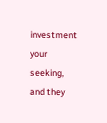investment your seeking, and they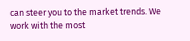can steer you to the market trends. We work with the most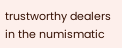trustworthy dealers in the numismatic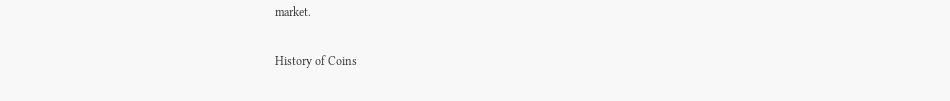market.

History of Coins